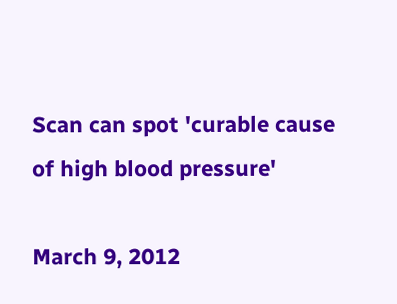Scan can spot 'curable cause of high blood pressure'

March 9, 2012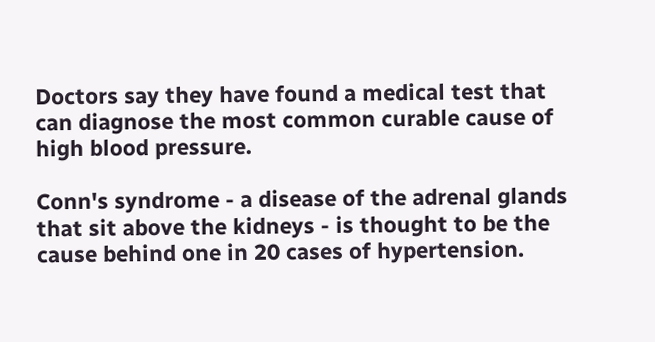Doctors say they have found a medical test that can diagnose the most common curable cause of high blood pressure.

Conn's syndrome - a disease of the adrenal glands that sit above the kidneys - is thought to be the cause behind one in 20 cases of hypertension.